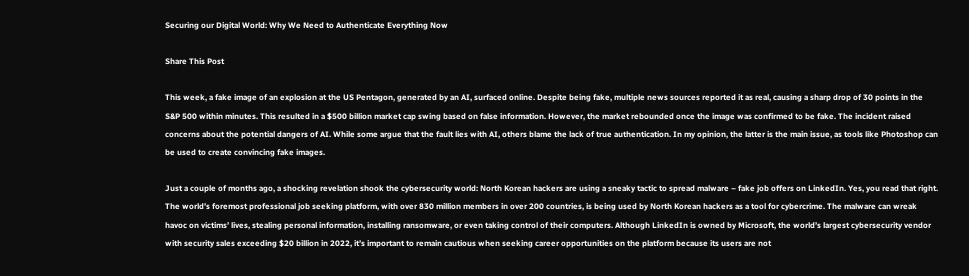Securing our Digital World: Why We Need to Authenticate Everything Now

Share This Post

This week, a fake image of an explosion at the US Pentagon, generated by an AI, surfaced online. Despite being fake, multiple news sources reported it as real, causing a sharp drop of 30 points in the S&P 500 within minutes. This resulted in a $500 billion market cap swing based on false information. However, the market rebounded once the image was confirmed to be fake. The incident raised concerns about the potential dangers of AI. While some argue that the fault lies with AI, others blame the lack of true authentication. In my opinion, the latter is the main issue, as tools like Photoshop can be used to create convincing fake images.

Just a couple of months ago, a shocking revelation shook the cybersecurity world: North Korean hackers are using a sneaky tactic to spread malware – fake job offers on LinkedIn. Yes, you read that right. The world’s foremost professional job seeking platform, with over 830 million members in over 200 countries, is being used by North Korean hackers as a tool for cybercrime. The malware can wreak havoc on victims’ lives, stealing personal information, installing ransomware, or even taking control of their computers. Although LinkedIn is owned by Microsoft, the world’s largest cybersecurity vendor with security sales exceeding $20 billion in 2022, it’s important to remain cautious when seeking career opportunities on the platform because its users are not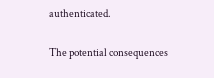authenticated.

The potential consequences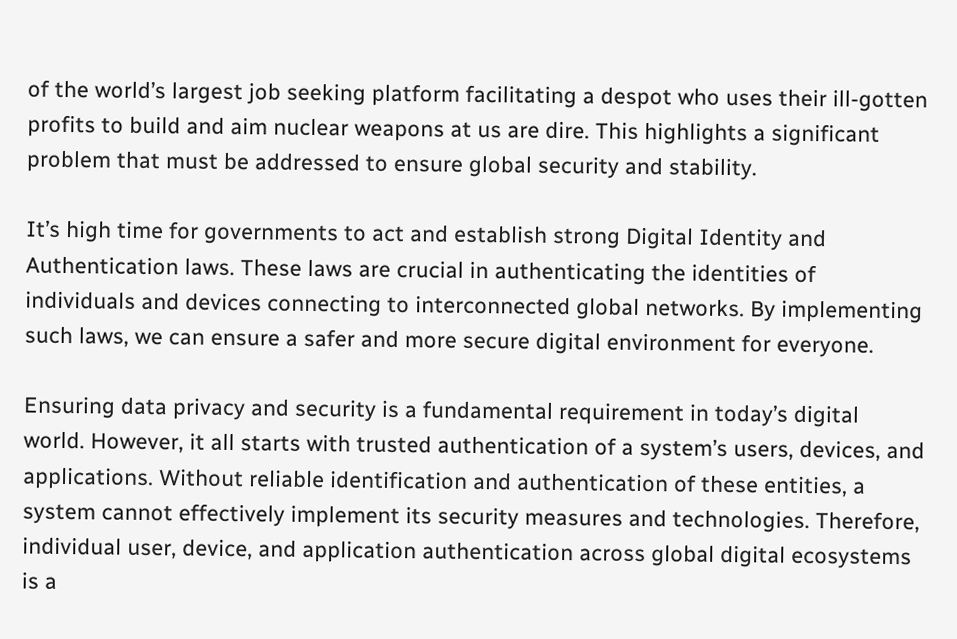of the world’s largest job seeking platform facilitating a despot who uses their ill-gotten profits to build and aim nuclear weapons at us are dire. This highlights a significant problem that must be addressed to ensure global security and stability.

It’s high time for governments to act and establish strong Digital Identity and Authentication laws. These laws are crucial in authenticating the identities of individuals and devices connecting to interconnected global networks. By implementing such laws, we can ensure a safer and more secure digital environment for everyone.

Ensuring data privacy and security is a fundamental requirement in today’s digital world. However, it all starts with trusted authentication of a system’s users, devices, and applications. Without reliable identification and authentication of these entities, a system cannot effectively implement its security measures and technologies. Therefore, individual user, device, and application authentication across global digital ecosystems is a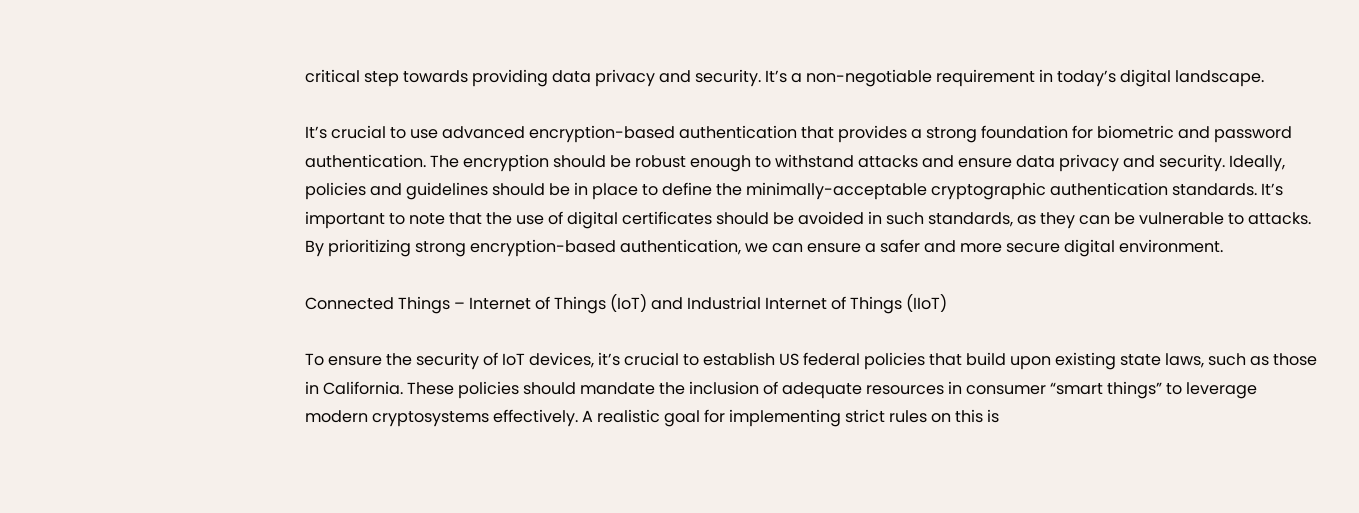critical step towards providing data privacy and security. It’s a non-negotiable requirement in today’s digital landscape.

It’s crucial to use advanced encryption-based authentication that provides a strong foundation for biometric and password authentication. The encryption should be robust enough to withstand attacks and ensure data privacy and security. Ideally, policies and guidelines should be in place to define the minimally-acceptable cryptographic authentication standards. It’s important to note that the use of digital certificates should be avoided in such standards, as they can be vulnerable to attacks. By prioritizing strong encryption-based authentication, we can ensure a safer and more secure digital environment.

Connected Things – Internet of Things (IoT) and Industrial Internet of Things (IIoT)

To ensure the security of IoT devices, it’s crucial to establish US federal policies that build upon existing state laws, such as those in California. These policies should mandate the inclusion of adequate resources in consumer “smart things” to leverage modern cryptosystems effectively. A realistic goal for implementing strict rules on this is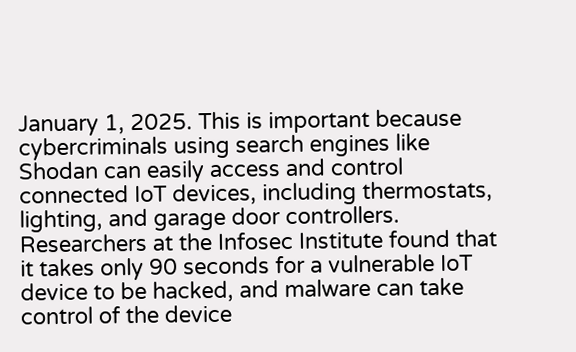January 1, 2025. This is important because cybercriminals using search engines like Shodan can easily access and control connected IoT devices, including thermostats, lighting, and garage door controllers. Researchers at the Infosec Institute found that it takes only 90 seconds for a vulnerable IoT device to be hacked, and malware can take control of the device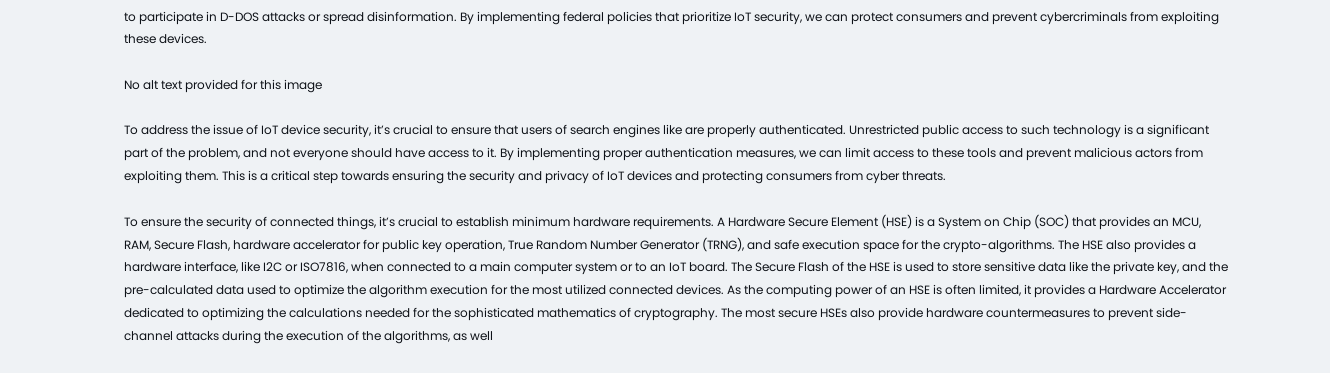to participate in D-DOS attacks or spread disinformation. By implementing federal policies that prioritize IoT security, we can protect consumers and prevent cybercriminals from exploiting these devices.

No alt text provided for this image

To address the issue of IoT device security, it’s crucial to ensure that users of search engines like are properly authenticated. Unrestricted public access to such technology is a significant part of the problem, and not everyone should have access to it. By implementing proper authentication measures, we can limit access to these tools and prevent malicious actors from exploiting them. This is a critical step towards ensuring the security and privacy of IoT devices and protecting consumers from cyber threats.

To ensure the security of connected things, it’s crucial to establish minimum hardware requirements. A Hardware Secure Element (HSE) is a System on Chip (SOC) that provides an MCU, RAM, Secure Flash, hardware accelerator for public key operation, True Random Number Generator (TRNG), and safe execution space for the crypto-algorithms. The HSE also provides a hardware interface, like I2C or ISO7816, when connected to a main computer system or to an IoT board. The Secure Flash of the HSE is used to store sensitive data like the private key, and the pre-calculated data used to optimize the algorithm execution for the most utilized connected devices. As the computing power of an HSE is often limited, it provides a Hardware Accelerator dedicated to optimizing the calculations needed for the sophisticated mathematics of cryptography. The most secure HSEs also provide hardware countermeasures to prevent side-channel attacks during the execution of the algorithms, as well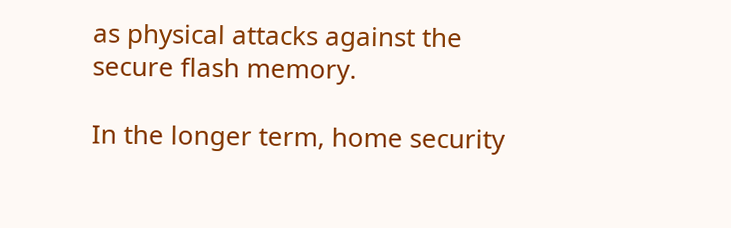as physical attacks against the secure flash memory.

In the longer term, home security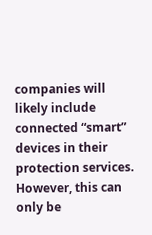companies will likely include connected “smart” devices in their protection services. However, this can only be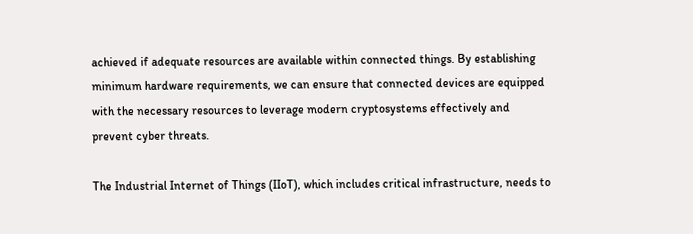achieved if adequate resources are available within connected things. By establishing minimum hardware requirements, we can ensure that connected devices are equipped with the necessary resources to leverage modern cryptosystems effectively and prevent cyber threats.

The Industrial Internet of Things (IIoT), which includes critical infrastructure, needs to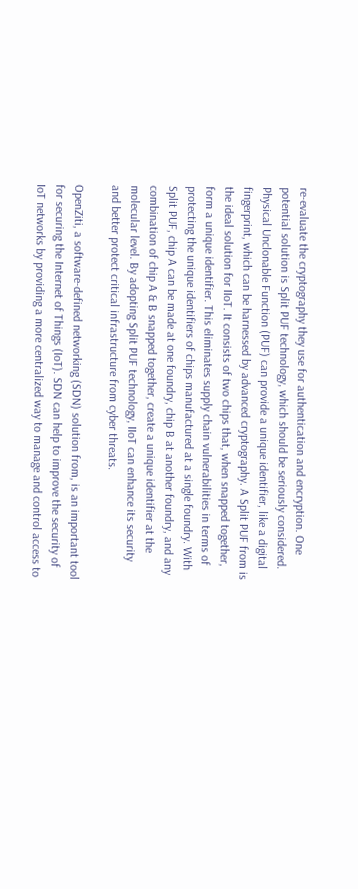re-evaluate the cryptography they use for authentication and encryption. One potential solution is Split PUF technology, which should be seriously considered. Physical Unclonable Function (PUF) can provide a unique identifier, like a digital fingerprint, which can be harnessed by advanced cryptography. A Split PUF from is the ideal solution for IIoT. It consists of two chips that, when snapped together, form a unique identifier. This eliminates supply chain vulnerabilities in terms of protecting the unique identifiers of chips manufactured at a single foundry. With Split PUF, chip A can be made at one foundry, chip B at another foundry, and any combination of chip A & B snapped together, create a unique identifier at the molecular level. By adopting Split PUF technology, IIoT can enhance its security and better protect critical infrastructure from cyber threats.

OpenZiti, a software-defined networking (SDN) solution from, is an important tool for securing the Internet of Things (IoT). SDN can help to improve the security of IoT networks by providing a more centralized way to manage and control access to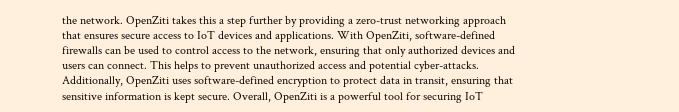the network. OpenZiti takes this a step further by providing a zero-trust networking approach that ensures secure access to IoT devices and applications. With OpenZiti, software-defined firewalls can be used to control access to the network, ensuring that only authorized devices and users can connect. This helps to prevent unauthorized access and potential cyber-attacks. Additionally, OpenZiti uses software-defined encryption to protect data in transit, ensuring that sensitive information is kept secure. Overall, OpenZiti is a powerful tool for securing IoT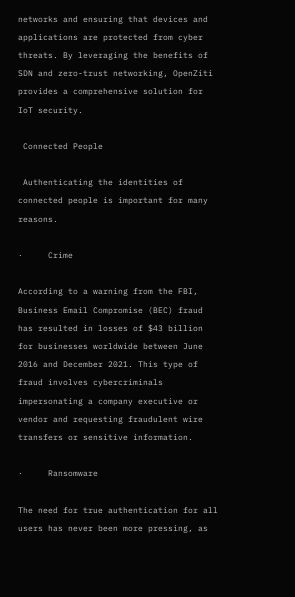networks and ensuring that devices and applications are protected from cyber threats. By leveraging the benefits of SDN and zero-trust networking, OpenZiti provides a comprehensive solution for IoT security.

 Connected People

 Authenticating the identities of connected people is important for many reasons.

·     Crime

According to a warning from the FBI, Business Email Compromise (BEC) fraud has resulted in losses of $43 billion for businesses worldwide between June 2016 and December 2021. This type of fraud involves cybercriminals impersonating a company executive or vendor and requesting fraudulent wire transfers or sensitive information.

·     Ransomware

The need for true authentication for all users has never been more pressing, as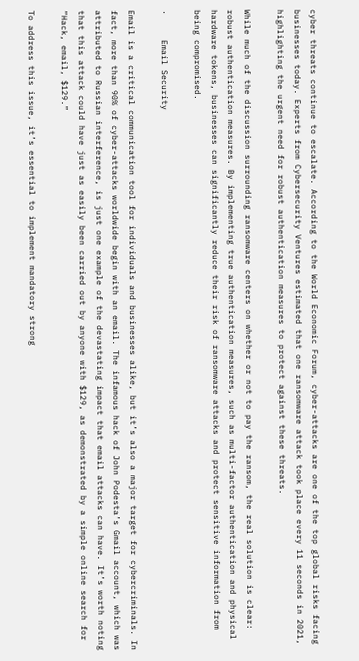cyber threats continue to escalate. According to the World Economic Forum, cyber-attacks are one of the top global risks facing businesses today. Experts from Cybersecurity Ventures estimated that one ransomware attack took place every 11 seconds in 2021, highlighting the urgent need for robust authentication measures to protect against these threats.

While much of the discussion surrounding ransomware centers on whether or not to pay the ransom, the real solution is clear: robust authentication measures. By implementing true authentication measures, such as multi-factor authentication and physical hardware tokens, businesses can significantly reduce their risk of ransomware attacks and protect sensitive information from being compromised.

·     Email Security

Email is a critical communication tool for individuals and businesses alike, but it’s also a major target for cybercriminals. In fact, more than 90% of cyber-attacks worldwide begin with an email. The infamous hack of John Podesta’s Gmail account, which was attributed to Russian interference, is just one example of the devastating impact that email attacks can have. It’s worth noting that this attack could have just as easily been carried out by anyone with $129, as demonstrated by a simple online search for “Hack, email, $129.”

To address this issue, it’s essential to implement mandatory strong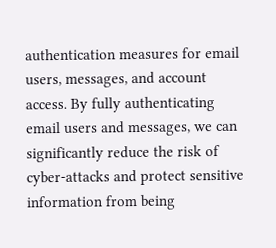authentication measures for email users, messages, and account access. By fully authenticating email users and messages, we can significantly reduce the risk of cyber-attacks and protect sensitive information from being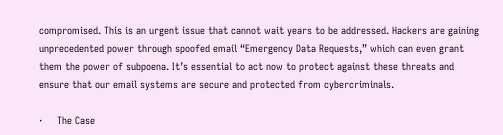compromised. This is an urgent issue that cannot wait years to be addressed. Hackers are gaining unprecedented power through spoofed email “Emergency Data Requests,” which can even grant them the power of subpoena. It’s essential to act now to protect against these threats and ensure that our email systems are secure and protected from cybercriminals.

·     The Case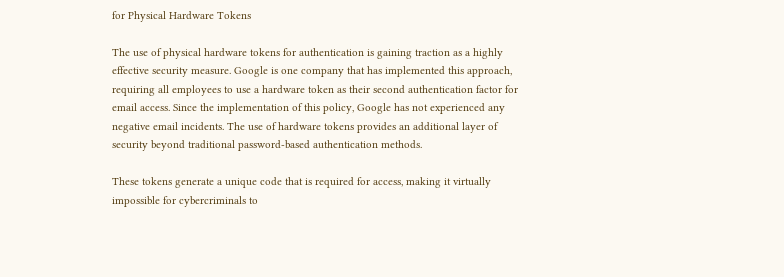for Physical Hardware Tokens

The use of physical hardware tokens for authentication is gaining traction as a highly effective security measure. Google is one company that has implemented this approach, requiring all employees to use a hardware token as their second authentication factor for email access. Since the implementation of this policy, Google has not experienced any negative email incidents. The use of hardware tokens provides an additional layer of security beyond traditional password-based authentication methods.

These tokens generate a unique code that is required for access, making it virtually impossible for cybercriminals to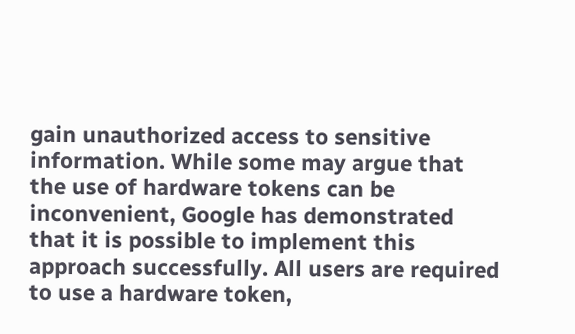gain unauthorized access to sensitive information. While some may argue that the use of hardware tokens can be inconvenient, Google has demonstrated that it is possible to implement this approach successfully. All users are required to use a hardware token,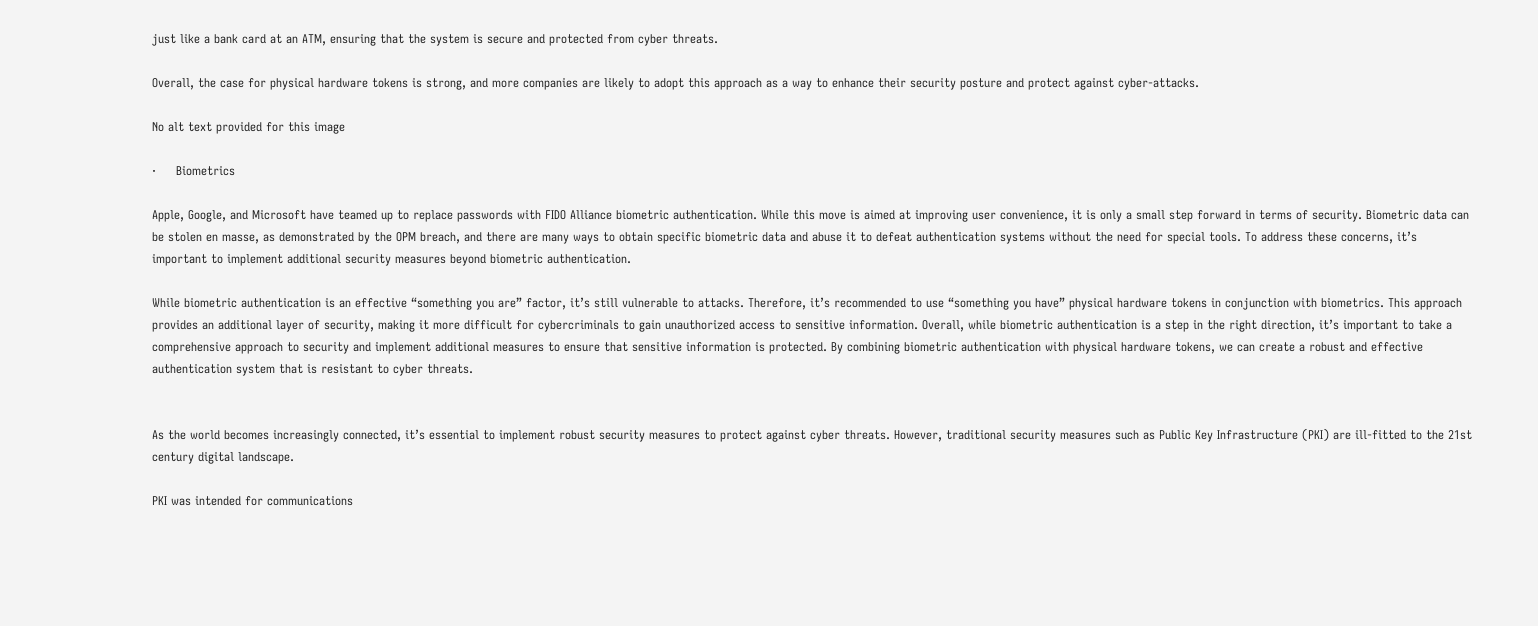just like a bank card at an ATM, ensuring that the system is secure and protected from cyber threats.

Overall, the case for physical hardware tokens is strong, and more companies are likely to adopt this approach as a way to enhance their security posture and protect against cyber-attacks.

No alt text provided for this image

·     Biometrics

Apple, Google, and Microsoft have teamed up to replace passwords with FIDO Alliance biometric authentication. While this move is aimed at improving user convenience, it is only a small step forward in terms of security. Biometric data can be stolen en masse, as demonstrated by the OPM breach, and there are many ways to obtain specific biometric data and abuse it to defeat authentication systems without the need for special tools. To address these concerns, it’s important to implement additional security measures beyond biometric authentication.

While biometric authentication is an effective “something you are” factor, it’s still vulnerable to attacks. Therefore, it’s recommended to use “something you have” physical hardware tokens in conjunction with biometrics. This approach provides an additional layer of security, making it more difficult for cybercriminals to gain unauthorized access to sensitive information. Overall, while biometric authentication is a step in the right direction, it’s important to take a comprehensive approach to security and implement additional measures to ensure that sensitive information is protected. By combining biometric authentication with physical hardware tokens, we can create a robust and effective authentication system that is resistant to cyber threats.


As the world becomes increasingly connected, it’s essential to implement robust security measures to protect against cyber threats. However, traditional security measures such as Public Key Infrastructure (PKI) are ill-fitted to the 21st century digital landscape.

PKI was intended for communications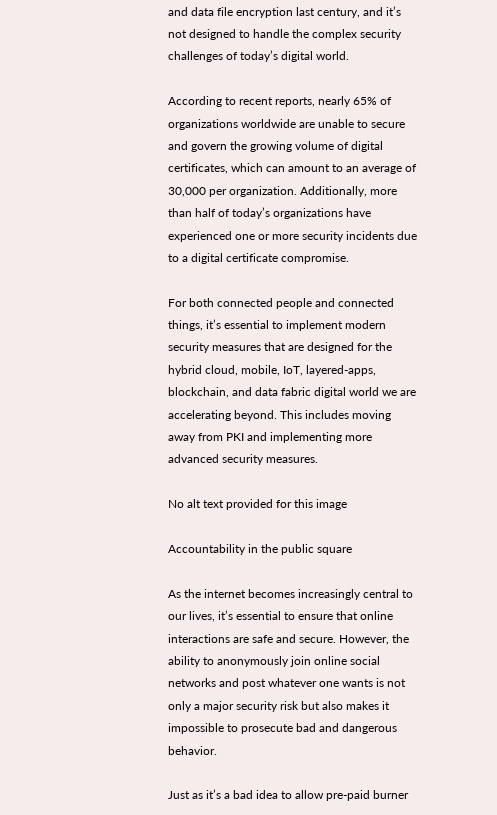and data file encryption last century, and it’s not designed to handle the complex security challenges of today’s digital world.

According to recent reports, nearly 65% of organizations worldwide are unable to secure and govern the growing volume of digital certificates, which can amount to an average of 30,000 per organization. Additionally, more than half of today’s organizations have experienced one or more security incidents due to a digital certificate compromise.

For both connected people and connected things, it’s essential to implement modern security measures that are designed for the hybrid cloud, mobile, IoT, layered-apps, blockchain, and data fabric digital world we are accelerating beyond. This includes moving away from PKI and implementing more advanced security measures.

No alt text provided for this image

Accountability in the public square

As the internet becomes increasingly central to our lives, it’s essential to ensure that online interactions are safe and secure. However, the ability to anonymously join online social networks and post whatever one wants is not only a major security risk but also makes it impossible to prosecute bad and dangerous behavior.

Just as it’s a bad idea to allow pre-paid burner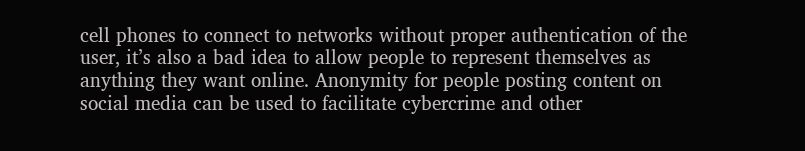cell phones to connect to networks without proper authentication of the user, it’s also a bad idea to allow people to represent themselves as anything they want online. Anonymity for people posting content on social media can be used to facilitate cybercrime and other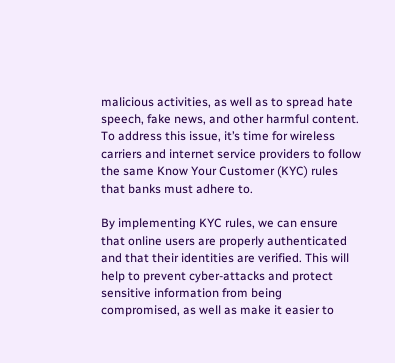malicious activities, as well as to spread hate speech, fake news, and other harmful content. To address this issue, it’s time for wireless carriers and internet service providers to follow the same Know Your Customer (KYC) rules that banks must adhere to.

By implementing KYC rules, we can ensure that online users are properly authenticated and that their identities are verified. This will help to prevent cyber-attacks and protect sensitive information from being compromised, as well as make it easier to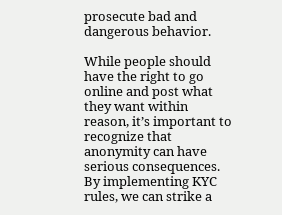prosecute bad and dangerous behavior.

While people should have the right to go online and post what they want within reason, it’s important to recognize that anonymity can have serious consequences. By implementing KYC rules, we can strike a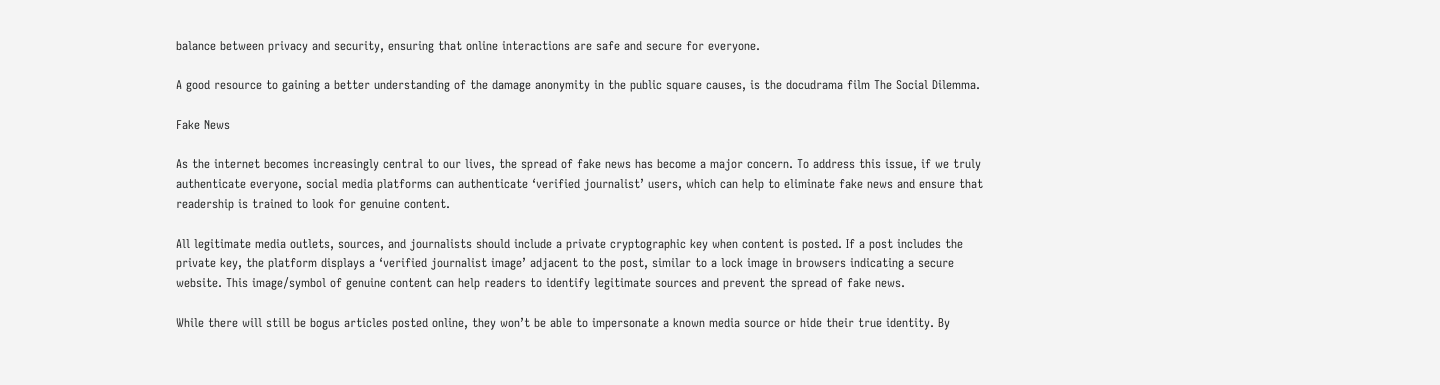balance between privacy and security, ensuring that online interactions are safe and secure for everyone.

A good resource to gaining a better understanding of the damage anonymity in the public square causes, is the docudrama film The Social Dilemma.

Fake News

As the internet becomes increasingly central to our lives, the spread of fake news has become a major concern. To address this issue, if we truly authenticate everyone, social media platforms can authenticate ‘verified journalist’ users, which can help to eliminate fake news and ensure that readership is trained to look for genuine content.

All legitimate media outlets, sources, and journalists should include a private cryptographic key when content is posted. If a post includes the private key, the platform displays a ‘verified journalist image’ adjacent to the post, similar to a lock image in browsers indicating a secure website. This image/symbol of genuine content can help readers to identify legitimate sources and prevent the spread of fake news.

While there will still be bogus articles posted online, they won’t be able to impersonate a known media source or hide their true identity. By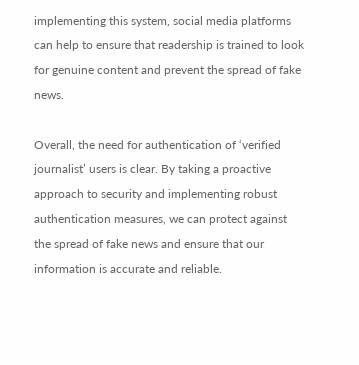implementing this system, social media platforms can help to ensure that readership is trained to look for genuine content and prevent the spread of fake news.

Overall, the need for authentication of ‘verified journalist’ users is clear. By taking a proactive approach to security and implementing robust authentication measures, we can protect against the spread of fake news and ensure that our information is accurate and reliable.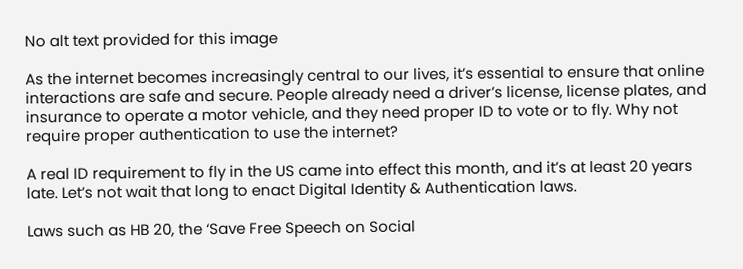No alt text provided for this image

As the internet becomes increasingly central to our lives, it’s essential to ensure that online interactions are safe and secure. People already need a driver’s license, license plates, and insurance to operate a motor vehicle, and they need proper ID to vote or to fly. Why not require proper authentication to use the internet?

A real ID requirement to fly in the US came into effect this month, and it’s at least 20 years late. Let’s not wait that long to enact Digital Identity & Authentication laws.

Laws such as HB 20, the ‘Save Free Speech on Social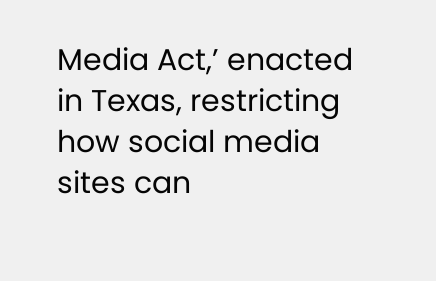Media Act,’ enacted in Texas, restricting how social media sites can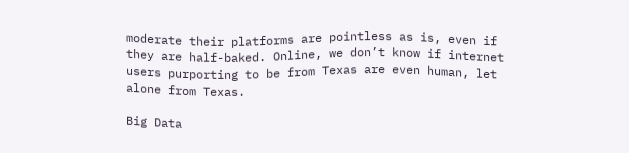moderate their platforms are pointless as is, even if they are half-baked. Online, we don’t know if internet users purporting to be from Texas are even human, let alone from Texas.

Big Data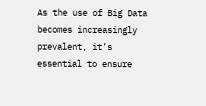As the use of Big Data becomes increasingly prevalent, it’s essential to ensure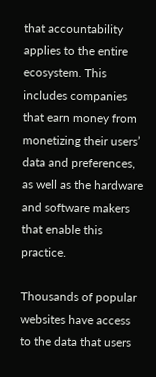that accountability applies to the entire ecosystem. This includes companies that earn money from monetizing their users’ data and preferences, as well as the hardware and software makers that enable this practice.

Thousands of popular websites have access to the data that users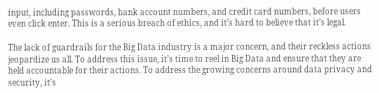input, including passwords, bank account numbers, and credit card numbers, before users even click enter. This is a serious breach of ethics, and it’s hard to believe that it’s legal.

The lack of guardrails for the Big Data industry is a major concern, and their reckless actions jeopardize us all. To address this issue, it’s time to reel in Big Data and ensure that they are held accountable for their actions. To address the growing concerns around data privacy and security, it’s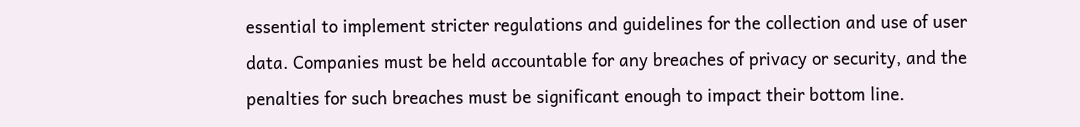essential to implement stricter regulations and guidelines for the collection and use of user data. Companies must be held accountable for any breaches of privacy or security, and the penalties for such breaches must be significant enough to impact their bottom line.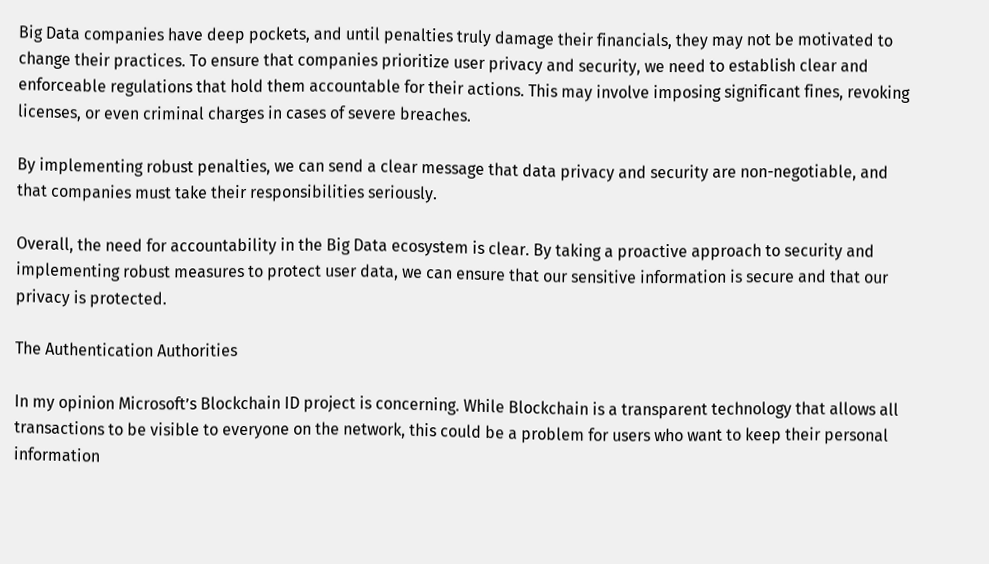Big Data companies have deep pockets, and until penalties truly damage their financials, they may not be motivated to change their practices. To ensure that companies prioritize user privacy and security, we need to establish clear and enforceable regulations that hold them accountable for their actions. This may involve imposing significant fines, revoking licenses, or even criminal charges in cases of severe breaches.

By implementing robust penalties, we can send a clear message that data privacy and security are non-negotiable, and that companies must take their responsibilities seriously.

Overall, the need for accountability in the Big Data ecosystem is clear. By taking a proactive approach to security and implementing robust measures to protect user data, we can ensure that our sensitive information is secure and that our privacy is protected.

The Authentication Authorities

In my opinion Microsoft’s Blockchain ID project is concerning. While Blockchain is a transparent technology that allows all transactions to be visible to everyone on the network, this could be a problem for users who want to keep their personal information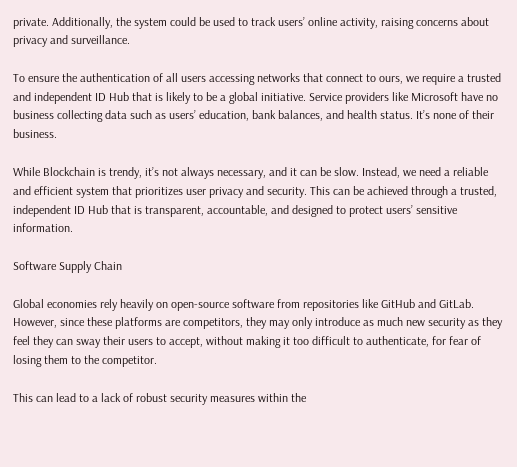private. Additionally, the system could be used to track users’ online activity, raising concerns about privacy and surveillance.

To ensure the authentication of all users accessing networks that connect to ours, we require a trusted and independent ID Hub that is likely to be a global initiative. Service providers like Microsoft have no business collecting data such as users’ education, bank balances, and health status. It’s none of their business.

While Blockchain is trendy, it’s not always necessary, and it can be slow. Instead, we need a reliable and efficient system that prioritizes user privacy and security. This can be achieved through a trusted, independent ID Hub that is transparent, accountable, and designed to protect users’ sensitive information.

Software Supply Chain

Global economies rely heavily on open-source software from repositories like GitHub and GitLab. However, since these platforms are competitors, they may only introduce as much new security as they feel they can sway their users to accept, without making it too difficult to authenticate, for fear of losing them to the competitor.

This can lead to a lack of robust security measures within the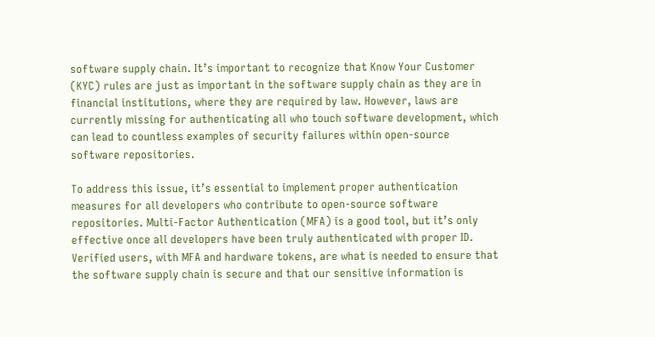software supply chain. It’s important to recognize that Know Your Customer (KYC) rules are just as important in the software supply chain as they are in financial institutions, where they are required by law. However, laws are currently missing for authenticating all who touch software development, which can lead to countless examples of security failures within open-source software repositories.

To address this issue, it’s essential to implement proper authentication measures for all developers who contribute to open-source software repositories. Multi-Factor Authentication (MFA) is a good tool, but it’s only effective once all developers have been truly authenticated with proper ID. Verified users, with MFA and hardware tokens, are what is needed to ensure that the software supply chain is secure and that our sensitive information is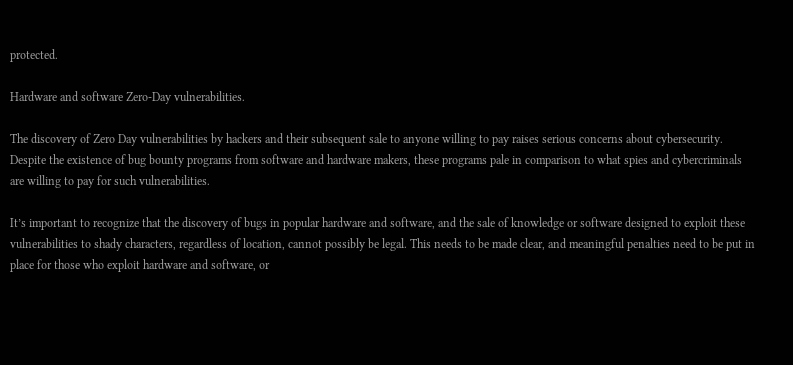protected.

Hardware and software Zero-Day vulnerabilities.

The discovery of Zero Day vulnerabilities by hackers and their subsequent sale to anyone willing to pay raises serious concerns about cybersecurity. Despite the existence of bug bounty programs from software and hardware makers, these programs pale in comparison to what spies and cybercriminals are willing to pay for such vulnerabilities.

It’s important to recognize that the discovery of bugs in popular hardware and software, and the sale of knowledge or software designed to exploit these vulnerabilities to shady characters, regardless of location, cannot possibly be legal. This needs to be made clear, and meaningful penalties need to be put in place for those who exploit hardware and software, or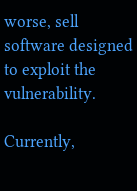worse, sell software designed to exploit the vulnerability.

Currently,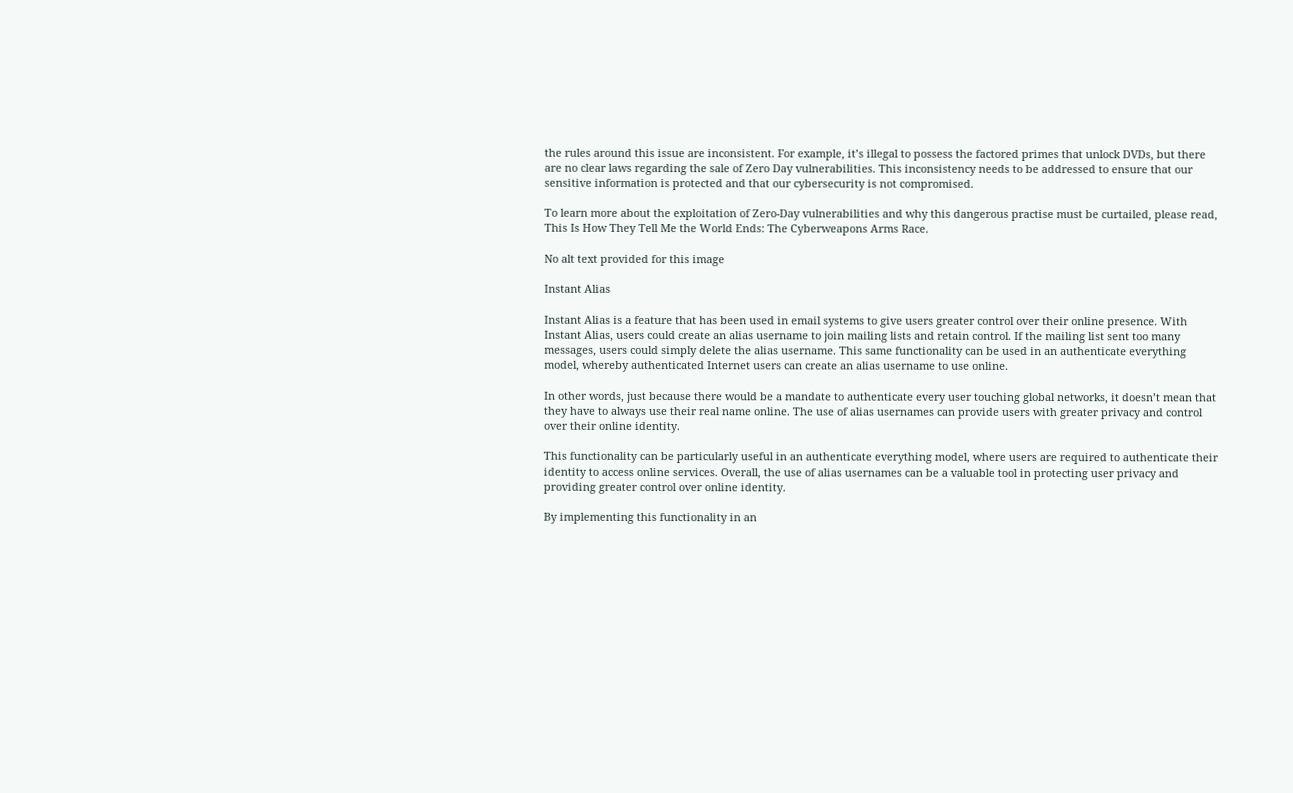the rules around this issue are inconsistent. For example, it’s illegal to possess the factored primes that unlock DVDs, but there are no clear laws regarding the sale of Zero Day vulnerabilities. This inconsistency needs to be addressed to ensure that our sensitive information is protected and that our cybersecurity is not compromised.

To learn more about the exploitation of Zero-Day vulnerabilities and why this dangerous practise must be curtailed, please read, This Is How They Tell Me the World Ends: The Cyberweapons Arms Race.

No alt text provided for this image

Instant Alias

Instant Alias is a feature that has been used in email systems to give users greater control over their online presence. With Instant Alias, users could create an alias username to join mailing lists and retain control. If the mailing list sent too many messages, users could simply delete the alias username. This same functionality can be used in an authenticate everything model, whereby authenticated Internet users can create an alias username to use online.

In other words, just because there would be a mandate to authenticate every user touching global networks, it doesn’t mean that they have to always use their real name online. The use of alias usernames can provide users with greater privacy and control over their online identity.

This functionality can be particularly useful in an authenticate everything model, where users are required to authenticate their identity to access online services. Overall, the use of alias usernames can be a valuable tool in protecting user privacy and providing greater control over online identity.

By implementing this functionality in an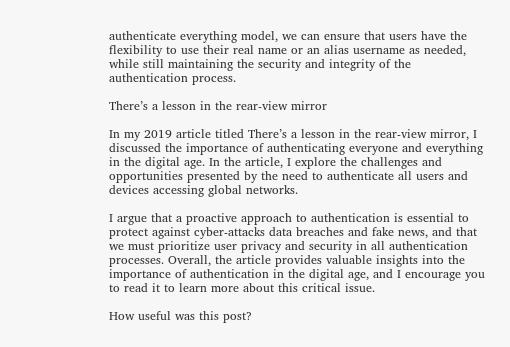authenticate everything model, we can ensure that users have the flexibility to use their real name or an alias username as needed, while still maintaining the security and integrity of the authentication process.

There’s a lesson in the rear-view mirror

In my 2019 article titled There’s a lesson in the rear-view mirror, I discussed the importance of authenticating everyone and everything in the digital age. In the article, I explore the challenges and opportunities presented by the need to authenticate all users and devices accessing global networks.

I argue that a proactive approach to authentication is essential to protect against cyber-attacks data breaches and fake news, and that we must prioritize user privacy and security in all authentication processes. Overall, the article provides valuable insights into the importance of authentication in the digital age, and I encourage you to read it to learn more about this critical issue.

How useful was this post?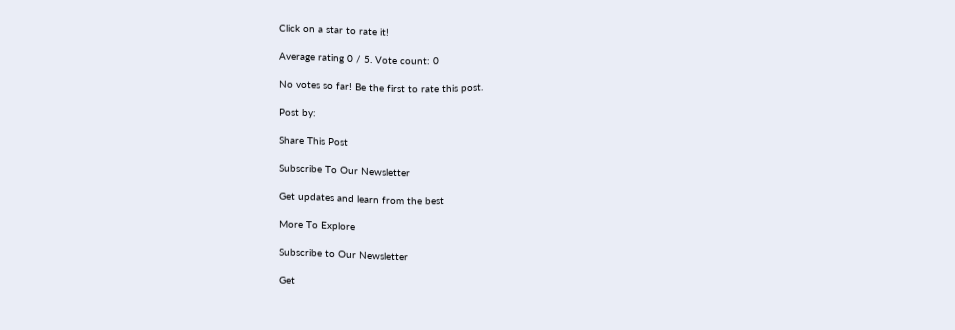Click on a star to rate it!

Average rating 0 / 5. Vote count: 0

No votes so far! Be the first to rate this post.

Post by:

Share This Post

Subscribe To Our Newsletter

Get updates and learn from the best

More To Explore

Subscribe to Our Newsletter

Get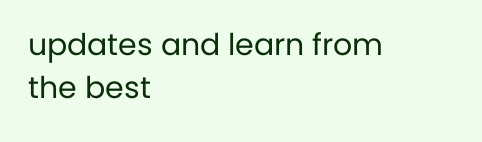updates and learn from the best